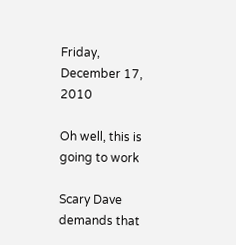Friday, December 17, 2010

Oh well, this is going to work

Scary Dave demands that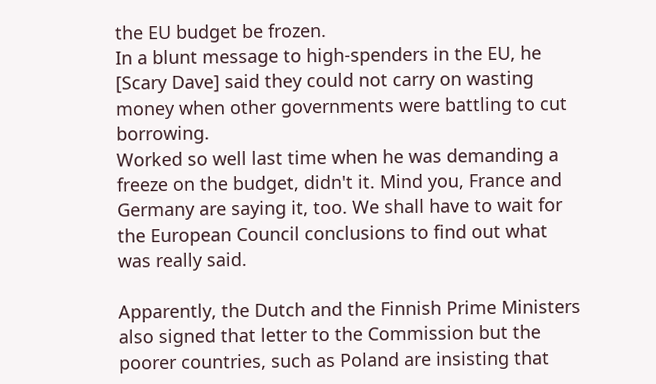the EU budget be frozen.
In a blunt message to high-spenders in the EU, he [Scary Dave] said they could not carry on wasting money when other governments were battling to cut borrowing.
Worked so well last time when he was demanding a freeze on the budget, didn't it. Mind you, France and Germany are saying it, too. We shall have to wait for the European Council conclusions to find out what was really said.

Apparently, the Dutch and the Finnish Prime Ministers also signed that letter to the Commission but the poorer countries, such as Poland are insisting that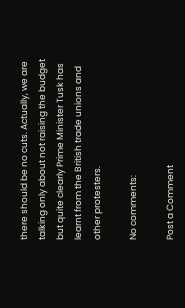there should be no cuts. Actually, we are talking only about not raising the budget but quite clearly Prime Minister Tusk has learnt from the British trade unions and other protesters.

No comments:

Post a Comment